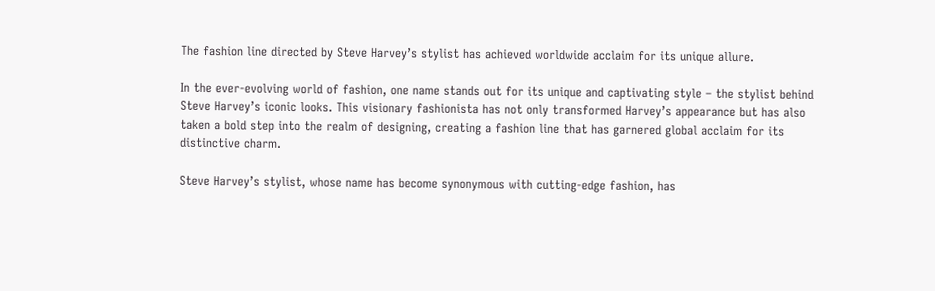The fashion line directed by Steve Harvey’s stylist has achieved worldwide acclaim for its unique allure.

In the ever-evolving world of fashion, one name stands out for its unique and captivating style – the stylist behind Steve Harvey’s iconic looks. This visionary fashionista has not only transformed Harvey’s appearance but has also taken a bold step into the realm of designing, creating a fashion line that has garnered global acclaim for its distinctive charm.

Steve Harvey’s stylist, whose name has become synonymous with cutting-edge fashion, has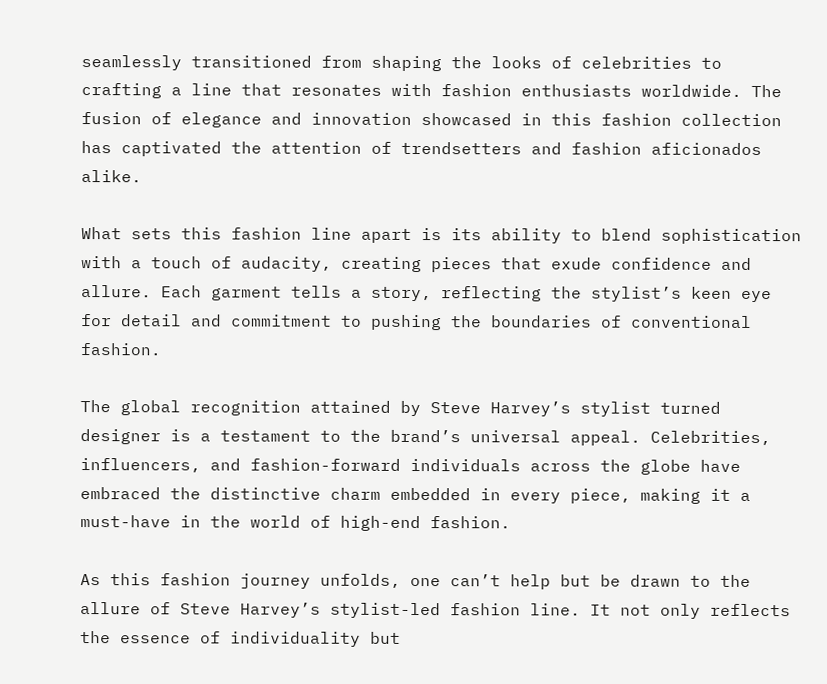seamlessly transitioned from shaping the looks of celebrities to crafting a line that resonates with fashion enthusiasts worldwide. The fusion of elegance and innovation showcased in this fashion collection has captivated the attention of trendsetters and fashion aficionados alike.

What sets this fashion line apart is its ability to blend sophistication with a touch of audacity, creating pieces that exude confidence and allure. Each garment tells a story, reflecting the stylist’s keen eye for detail and commitment to pushing the boundaries of conventional fashion.

The global recognition attained by Steve Harvey’s stylist turned designer is a testament to the brand’s universal appeal. Celebrities, influencers, and fashion-forward individuals across the globe have embraced the distinctive charm embedded in every piece, making it a must-have in the world of high-end fashion.

As this fashion journey unfolds, one can’t help but be drawn to the allure of Steve Harvey’s stylist-led fashion line. It not only reflects the essence of individuality but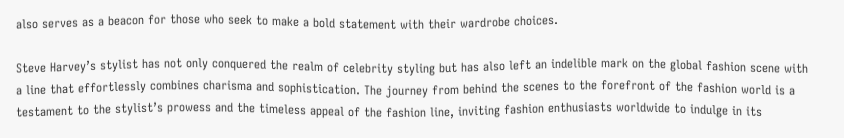also serves as a beacon for those who seek to make a bold statement with their wardrobe choices.

Steve Harvey’s stylist has not only conquered the realm of celebrity styling but has also left an indelible mark on the global fashion scene with a line that effortlessly combines charisma and sophistication. The journey from behind the scenes to the forefront of the fashion world is a testament to the stylist’s prowess and the timeless appeal of the fashion line, inviting fashion enthusiasts worldwide to indulge in its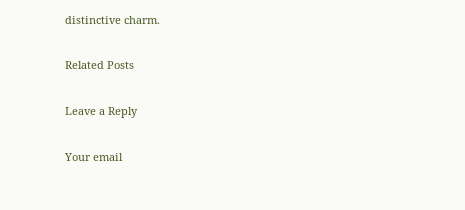distinctive charm.

Related Posts

Leave a Reply

Your email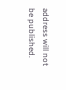address will not be published.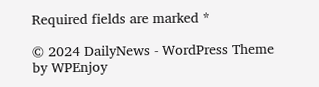Required fields are marked *

© 2024 DailyNews - WordPress Theme by WPEnjoy